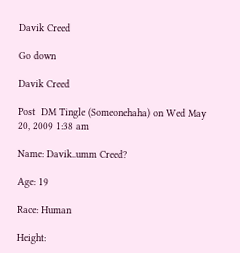Davik Creed

Go down

Davik Creed

Post  DM Tingle (Someonehaha) on Wed May 20, 2009 1:38 am

Name: Davik..umm Creed?

Age: 19

Race: Human

Height: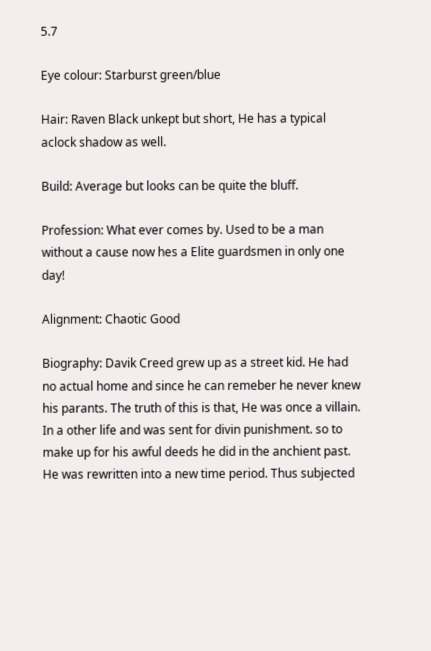5.7

Eye colour: Starburst green/blue

Hair: Raven Black unkept but short, He has a typical aclock shadow as well.

Build: Average but looks can be quite the bluff.

Profession: What ever comes by. Used to be a man without a cause now hes a Elite guardsmen in only one day!

Alignment: Chaotic Good

Biography: Davik Creed grew up as a street kid. He had no actual home and since he can remeber he never knew his parants. The truth of this is that, He was once a villain. In a other life and was sent for divin punishment. so to make up for his awful deeds he did in the anchient past. He was rewritten into a new time period. Thus subjected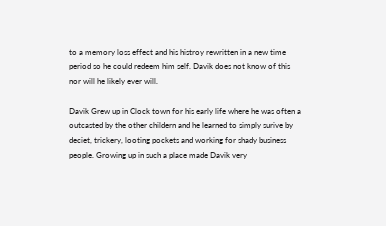to a memory loss effect and his histroy rewritten in a new time period so he could redeem him self. Davik does not know of this nor will he likely ever will.

Davik Grew up in Clock town for his early life where he was often a outcasted by the other childern and he learned to simply surive by deciet, trickery, looting pockets and working for shady business people. Growing up in such a place made Davik very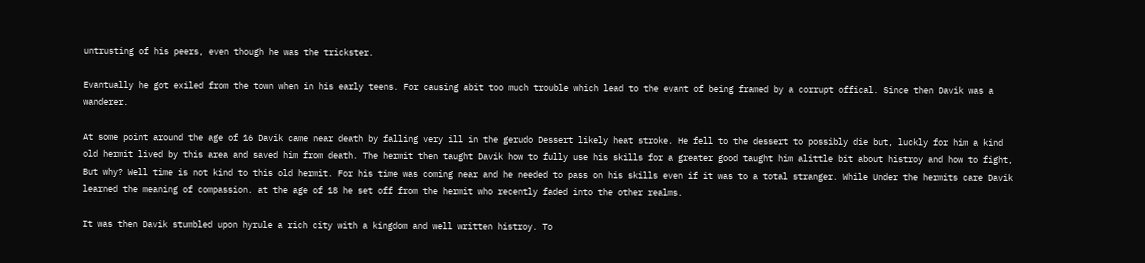untrusting of his peers, even though he was the trickster.

Evantually he got exiled from the town when in his early teens. For causing abit too much trouble which lead to the evant of being framed by a corrupt offical. Since then Davik was a wanderer.

At some point around the age of 16 Davik came near death by falling very ill in the gerudo Dessert likely heat stroke. He fell to the dessert to possibly die but, luckly for him a kind old hermit lived by this area and saved him from death. The hermit then taught Davik how to fully use his skills for a greater good taught him alittle bit about histroy and how to fight, But why? Well time is not kind to this old hermit. For his time was coming near and he needed to pass on his skills even if it was to a total stranger. While Under the hermits care Davik learned the meaning of compassion. at the age of 18 he set off from the hermit who recently faded into the other realms.

It was then Davik stumbled upon hyrule a rich city with a kingdom and well written histroy. To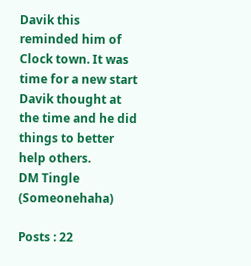Davik this reminded him of Clock town. It was time for a new start Davik thought at the time and he did things to better help others.
DM Tingle (Someonehaha)

Posts : 22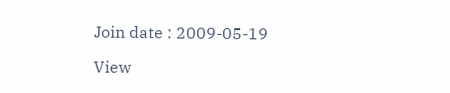Join date : 2009-05-19

View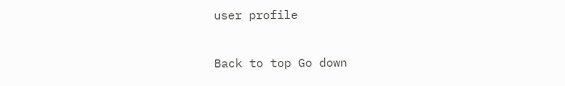user profile

Back to top Go down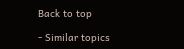Back to top

- Similar topics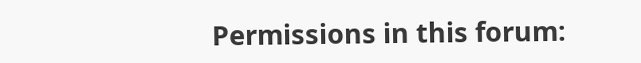Permissions in this forum: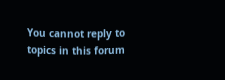You cannot reply to topics in this forum